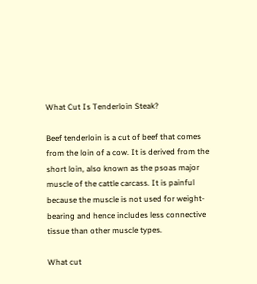What Cut Is Tenderloin Steak?

Beef tenderloin is a cut of beef that comes from the loin of a cow. It is derived from the short loin, also known as the psoas major muscle of the cattle carcass. It is painful because the muscle is not used for weight-bearing and hence includes less connective tissue than other muscle types.

What cut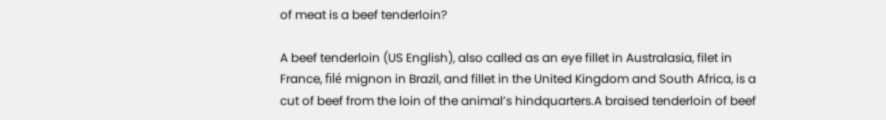of meat is a beef tenderloin?

A beef tenderloin (US English), also called as an eye fillet in Australasia, filet in France, filé mignon in Brazil, and fillet in the United Kingdom and South Africa, is a cut of beef from the loin of the animal’s hindquarters.A braised tenderloin of beef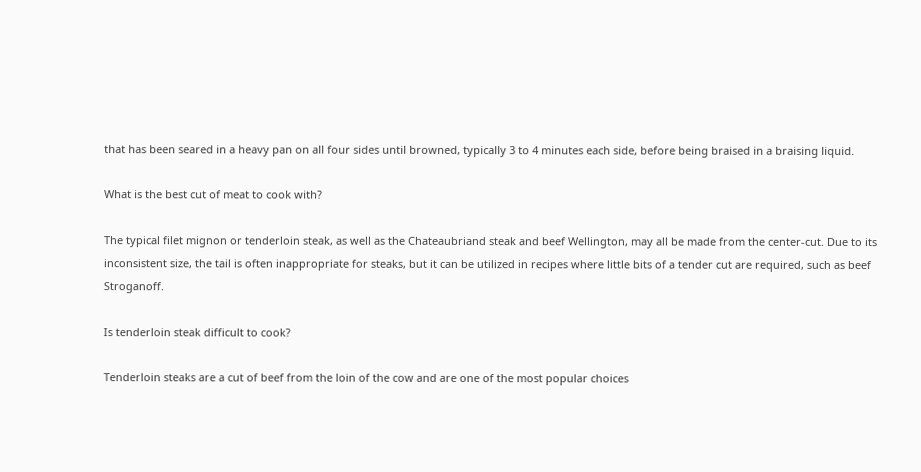that has been seared in a heavy pan on all four sides until browned, typically 3 to 4 minutes each side, before being braised in a braising liquid.

What is the best cut of meat to cook with?

The typical filet mignon or tenderloin steak, as well as the Chateaubriand steak and beef Wellington, may all be made from the center-cut. Due to its inconsistent size, the tail is often inappropriate for steaks, but it can be utilized in recipes where little bits of a tender cut are required, such as beef Stroganoff.

Is tenderloin steak difficult to cook?

Tenderloin steaks are a cut of beef from the loin of the cow and are one of the most popular choices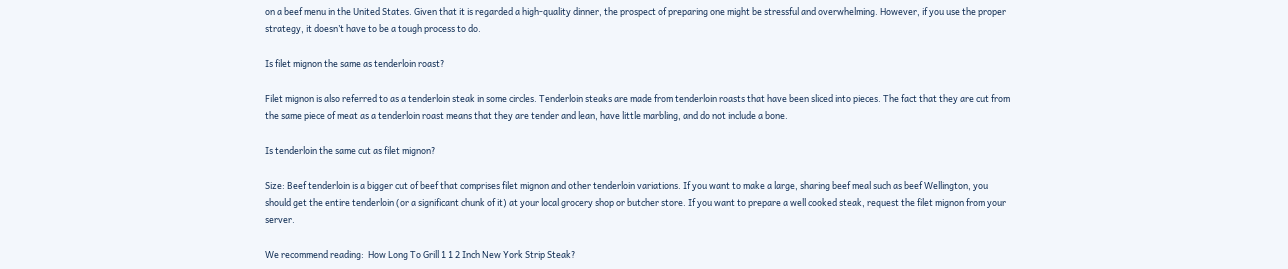on a beef menu in the United States. Given that it is regarded a high-quality dinner, the prospect of preparing one might be stressful and overwhelming. However, if you use the proper strategy, it doesn’t have to be a tough process to do.

Is filet mignon the same as tenderloin roast?

Filet mignon is also referred to as a tenderloin steak in some circles. Tenderloin steaks are made from tenderloin roasts that have been sliced into pieces. The fact that they are cut from the same piece of meat as a tenderloin roast means that they are tender and lean, have little marbling, and do not include a bone.

Is tenderloin the same cut as filet mignon?

Size: Beef tenderloin is a bigger cut of beef that comprises filet mignon and other tenderloin variations. If you want to make a large, sharing beef meal such as beef Wellington, you should get the entire tenderloin (or a significant chunk of it) at your local grocery shop or butcher store. If you want to prepare a well cooked steak, request the filet mignon from your server.

We recommend reading:  How Long To Grill 1 1 2 Inch New York Strip Steak?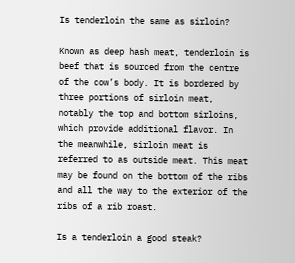Is tenderloin the same as sirloin?

Known as deep hash meat, tenderloin is beef that is sourced from the centre of the cow’s body. It is bordered by three portions of sirloin meat, notably the top and bottom sirloins, which provide additional flavor. In the meanwhile, sirloin meat is referred to as outside meat. This meat may be found on the bottom of the ribs and all the way to the exterior of the ribs of a rib roast.

Is a tenderloin a good steak?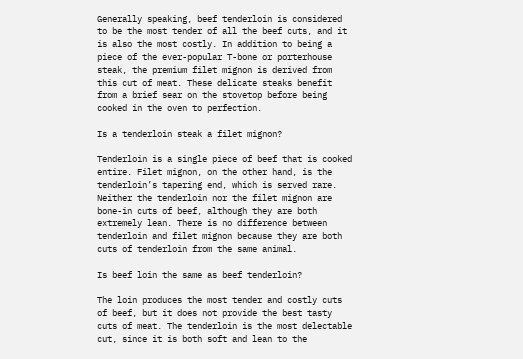Generally speaking, beef tenderloin is considered to be the most tender of all the beef cuts, and it is also the most costly. In addition to being a piece of the ever-popular T-bone or porterhouse steak, the premium filet mignon is derived from this cut of meat. These delicate steaks benefit from a brief sear on the stovetop before being cooked in the oven to perfection.

Is a tenderloin steak a filet mignon?

Tenderloin is a single piece of beef that is cooked entire. Filet mignon, on the other hand, is the tenderloin’s tapering end, which is served rare. Neither the tenderloin nor the filet mignon are bone-in cuts of beef, although they are both extremely lean. There is no difference between tenderloin and filet mignon because they are both cuts of tenderloin from the same animal.

Is beef loin the same as beef tenderloin?

The loin produces the most tender and costly cuts of beef, but it does not provide the best tasty cuts of meat. The tenderloin is the most delectable cut, since it is both soft and lean to the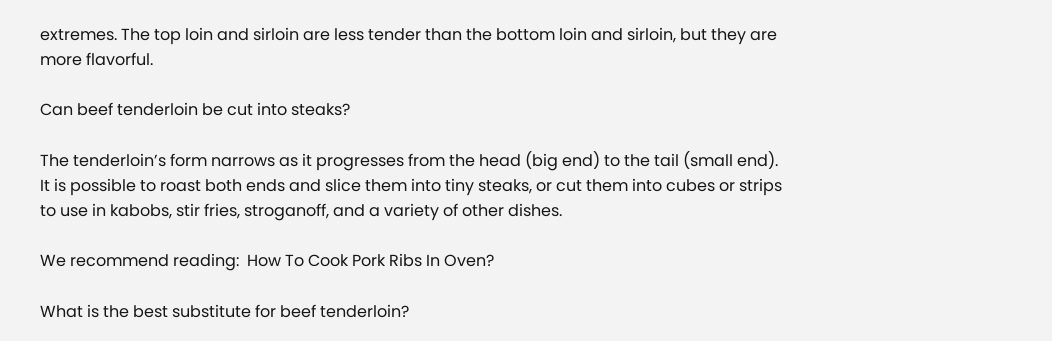extremes. The top loin and sirloin are less tender than the bottom loin and sirloin, but they are more flavorful.

Can beef tenderloin be cut into steaks?

The tenderloin’s form narrows as it progresses from the head (big end) to the tail (small end). It is possible to roast both ends and slice them into tiny steaks, or cut them into cubes or strips to use in kabobs, stir fries, stroganoff, and a variety of other dishes.

We recommend reading:  How To Cook Pork Ribs In Oven?

What is the best substitute for beef tenderloin?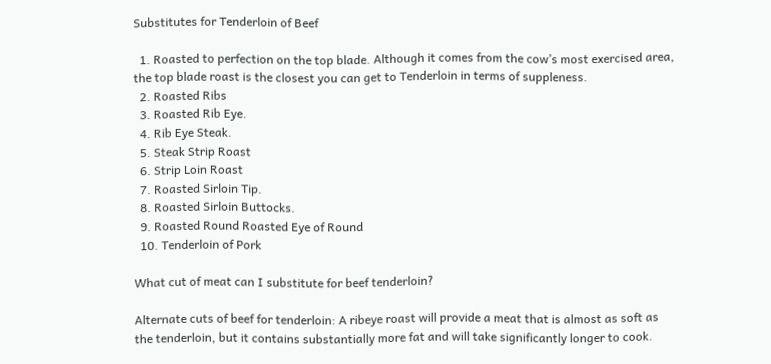Substitutes for Tenderloin of Beef

  1. Roasted to perfection on the top blade. Although it comes from the cow’s most exercised area, the top blade roast is the closest you can get to Tenderloin in terms of suppleness.
  2. Roasted Ribs
  3. Roasted Rib Eye.
  4. Rib Eye Steak.
  5. Steak Strip Roast
  6. Strip Loin Roast
  7. Roasted Sirloin Tip.
  8. Roasted Sirloin Buttocks.
  9. Roasted Round Roasted Eye of Round
  10. Tenderloin of Pork

What cut of meat can I substitute for beef tenderloin?

Alternate cuts of beef for tenderloin: A ribeye roast will provide a meat that is almost as soft as the tenderloin, but it contains substantially more fat and will take significantly longer to cook.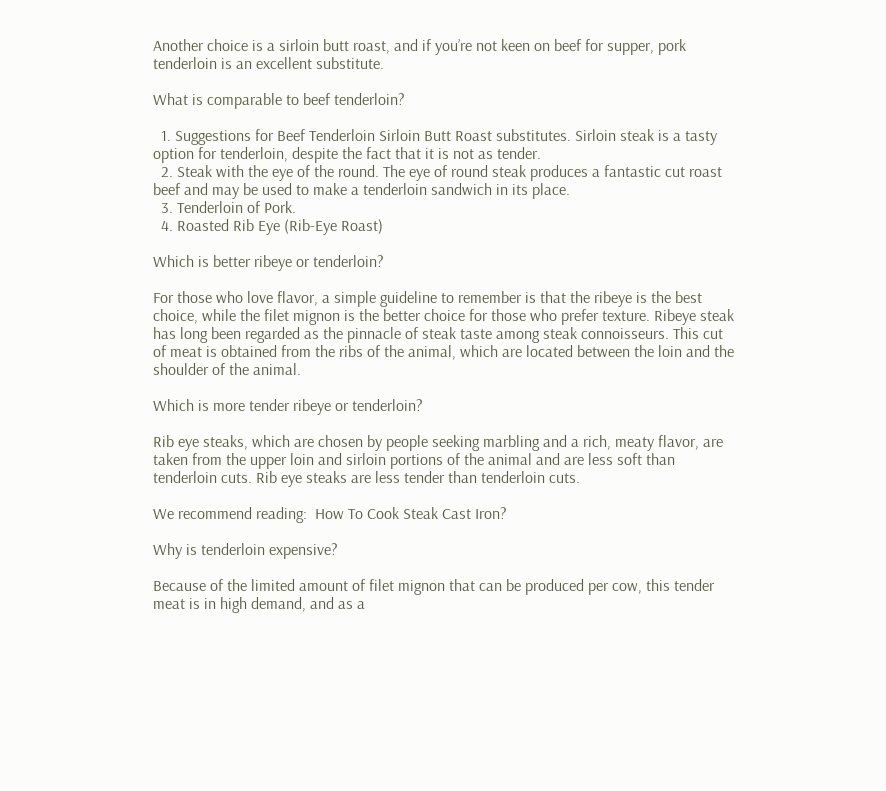Another choice is a sirloin butt roast, and if you’re not keen on beef for supper, pork tenderloin is an excellent substitute.

What is comparable to beef tenderloin?

  1. Suggestions for Beef Tenderloin Sirloin Butt Roast substitutes. Sirloin steak is a tasty option for tenderloin, despite the fact that it is not as tender.
  2. Steak with the eye of the round. The eye of round steak produces a fantastic cut roast beef and may be used to make a tenderloin sandwich in its place.
  3. Tenderloin of Pork.
  4. Roasted Rib Eye (Rib-Eye Roast)

Which is better ribeye or tenderloin?

For those who love flavor, a simple guideline to remember is that the ribeye is the best choice, while the filet mignon is the better choice for those who prefer texture. Ribeye steak has long been regarded as the pinnacle of steak taste among steak connoisseurs. This cut of meat is obtained from the ribs of the animal, which are located between the loin and the shoulder of the animal.

Which is more tender ribeye or tenderloin?

Rib eye steaks, which are chosen by people seeking marbling and a rich, meaty flavor, are taken from the upper loin and sirloin portions of the animal and are less soft than tenderloin cuts. Rib eye steaks are less tender than tenderloin cuts.

We recommend reading:  How To Cook Steak Cast Iron?

Why is tenderloin expensive?

Because of the limited amount of filet mignon that can be produced per cow, this tender meat is in high demand, and as a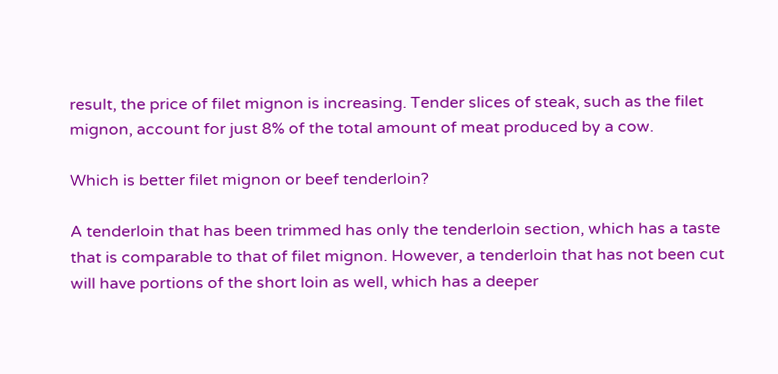result, the price of filet mignon is increasing. Tender slices of steak, such as the filet mignon, account for just 8% of the total amount of meat produced by a cow.

Which is better filet mignon or beef tenderloin?

A tenderloin that has been trimmed has only the tenderloin section, which has a taste that is comparable to that of filet mignon. However, a tenderloin that has not been cut will have portions of the short loin as well, which has a deeper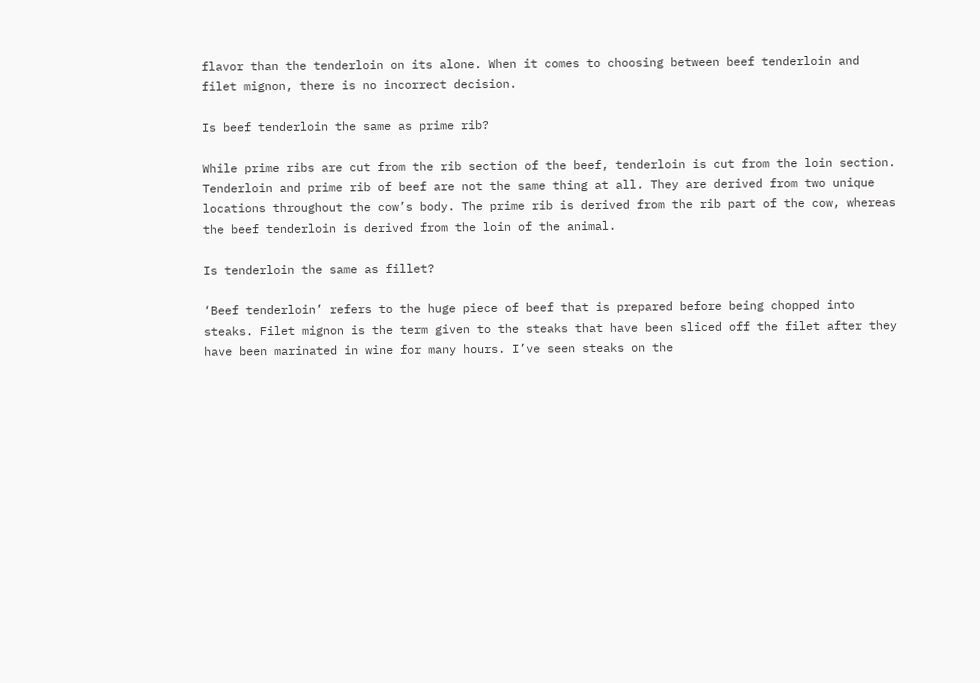flavor than the tenderloin on its alone. When it comes to choosing between beef tenderloin and filet mignon, there is no incorrect decision.

Is beef tenderloin the same as prime rib?

While prime ribs are cut from the rib section of the beef, tenderloin is cut from the loin section. Tenderloin and prime rib of beef are not the same thing at all. They are derived from two unique locations throughout the cow’s body. The prime rib is derived from the rib part of the cow, whereas the beef tenderloin is derived from the loin of the animal.

Is tenderloin the same as fillet?

‘Beef tenderloin’ refers to the huge piece of beef that is prepared before being chopped into steaks. Filet mignon is the term given to the steaks that have been sliced off the filet after they have been marinated in wine for many hours. I’ve seen steaks on the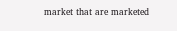market that are marketed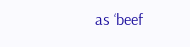as ‘beef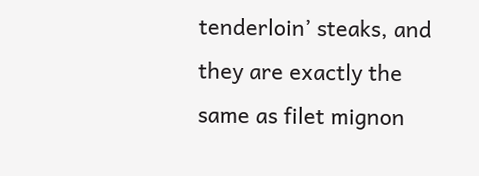tenderloin’ steaks, and they are exactly the same as filet mignon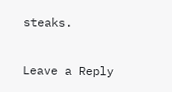steaks.

Leave a Reply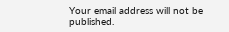Your email address will not be published.